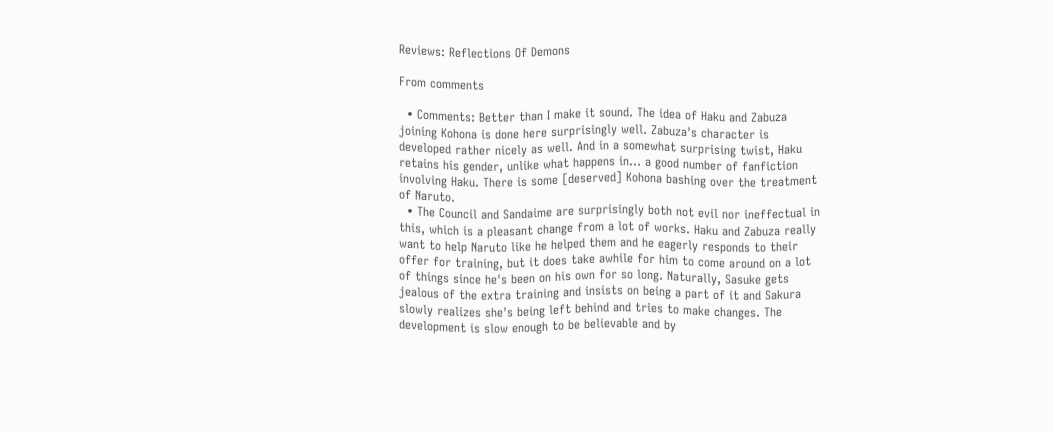Reviews: Reflections Of Demons

From comments

  • Comments: Better than I make it sound. The idea of Haku and Zabuza joining Kohona is done here surprisingly well. Zabuza's character is developed rather nicely as well. And in a somewhat surprising twist, Haku retains his gender, unlike what happens in... a good number of fanfiction involving Haku. There is some [deserved] Kohona bashing over the treatment of Naruto.
  • The Council and Sandaime are surprisingly both not evil nor ineffectual in this, which is a pleasant change from a lot of works. Haku and Zabuza really want to help Naruto like he helped them and he eagerly responds to their offer for training, but it does take awhile for him to come around on a lot of things since he's been on his own for so long. Naturally, Sasuke gets jealous of the extra training and insists on being a part of it and Sakura slowly realizes she's being left behind and tries to make changes. The development is slow enough to be believable and by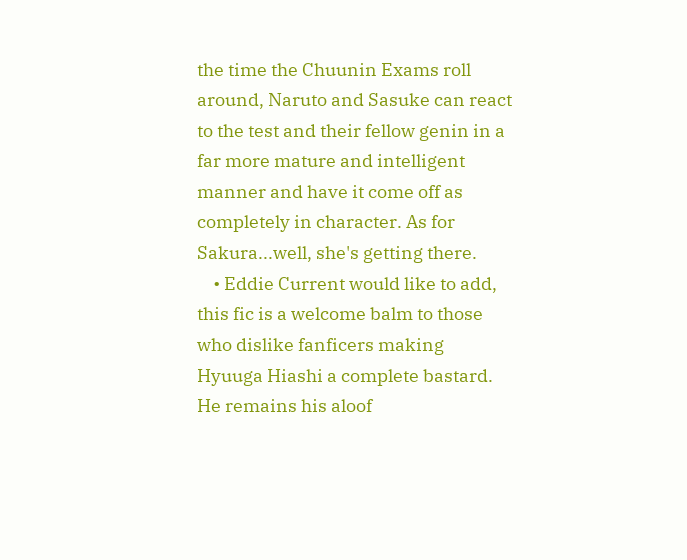the time the Chuunin Exams roll around, Naruto and Sasuke can react to the test and their fellow genin in a far more mature and intelligent manner and have it come off as completely in character. As for Sakura...well, she's getting there.
    • Eddie Current would like to add, this fic is a welcome balm to those who dislike fanficers making Hyuuga Hiashi a complete bastard. He remains his aloof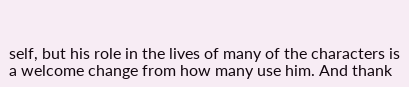self, but his role in the lives of many of the characters is a welcome change from how many use him. And thank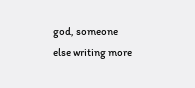god, someone else writing more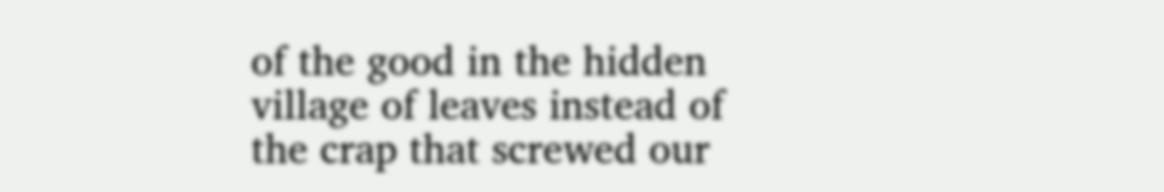of the good in the hidden village of leaves instead of the crap that screwed our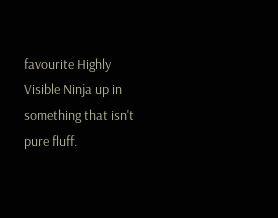favourite Highly Visible Ninja up in something that isn't pure fluff.